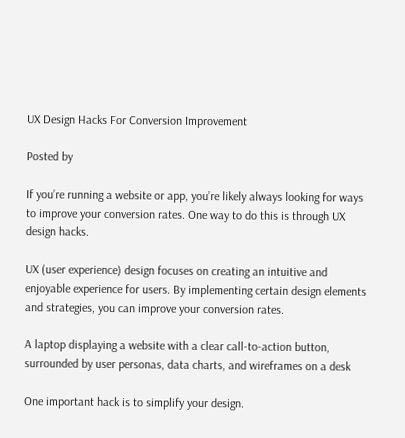UX Design Hacks For Conversion Improvement

Posted by

If you’re running a website or app, you’re likely always looking for ways to improve your conversion rates. One way to do this is through UX design hacks.

UX (user experience) design focuses on creating an intuitive and enjoyable experience for users. By implementing certain design elements and strategies, you can improve your conversion rates.

A laptop displaying a website with a clear call-to-action button, surrounded by user personas, data charts, and wireframes on a desk

One important hack is to simplify your design.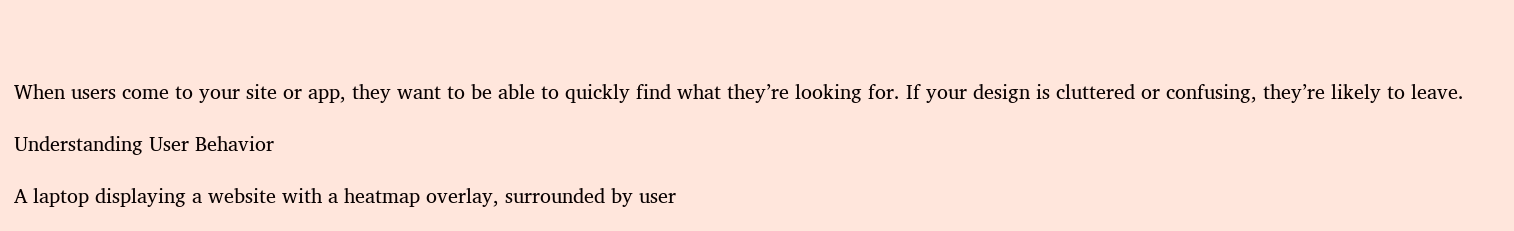When users come to your site or app, they want to be able to quickly find what they’re looking for. If your design is cluttered or confusing, they’re likely to leave.

Understanding User Behavior

A laptop displaying a website with a heatmap overlay, surrounded by user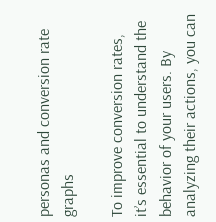personas and conversion rate graphs

To improve conversion rates, it’s essential to understand the behavior of your users. By analyzing their actions, you can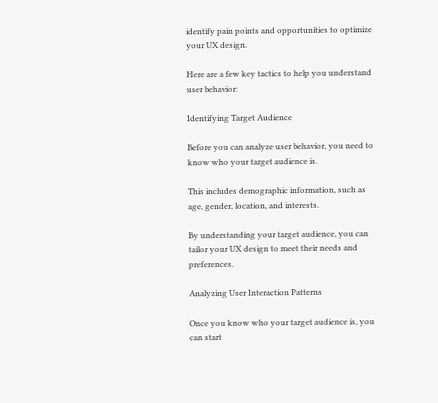identify pain points and opportunities to optimize your UX design.

Here are a few key tactics to help you understand user behavior:

Identifying Target Audience

Before you can analyze user behavior, you need to know who your target audience is.

This includes demographic information, such as age, gender, location, and interests.

By understanding your target audience, you can tailor your UX design to meet their needs and preferences.

Analyzing User Interaction Patterns

Once you know who your target audience is, you can start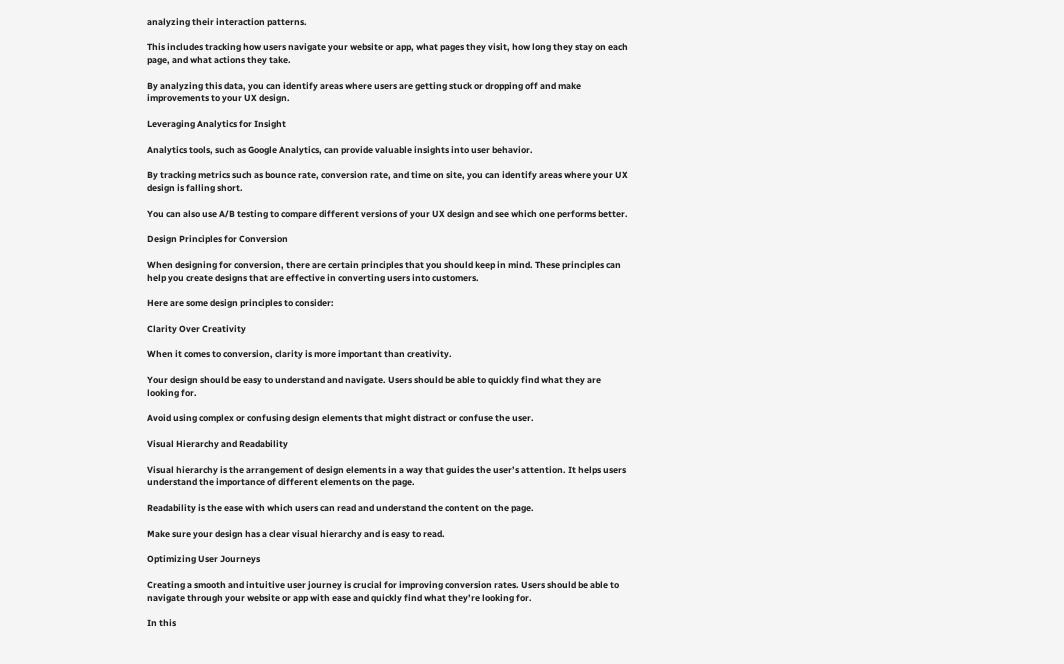analyzing their interaction patterns.

This includes tracking how users navigate your website or app, what pages they visit, how long they stay on each page, and what actions they take.

By analyzing this data, you can identify areas where users are getting stuck or dropping off and make improvements to your UX design.

Leveraging Analytics for Insight

Analytics tools, such as Google Analytics, can provide valuable insights into user behavior.

By tracking metrics such as bounce rate, conversion rate, and time on site, you can identify areas where your UX design is falling short.

You can also use A/B testing to compare different versions of your UX design and see which one performs better.

Design Principles for Conversion

When designing for conversion, there are certain principles that you should keep in mind. These principles can help you create designs that are effective in converting users into customers.

Here are some design principles to consider:

Clarity Over Creativity

When it comes to conversion, clarity is more important than creativity.

Your design should be easy to understand and navigate. Users should be able to quickly find what they are looking for.

Avoid using complex or confusing design elements that might distract or confuse the user.

Visual Hierarchy and Readability

Visual hierarchy is the arrangement of design elements in a way that guides the user’s attention. It helps users understand the importance of different elements on the page.

Readability is the ease with which users can read and understand the content on the page.

Make sure your design has a clear visual hierarchy and is easy to read.

Optimizing User Journeys

Creating a smooth and intuitive user journey is crucial for improving conversion rates. Users should be able to navigate through your website or app with ease and quickly find what they’re looking for.

In this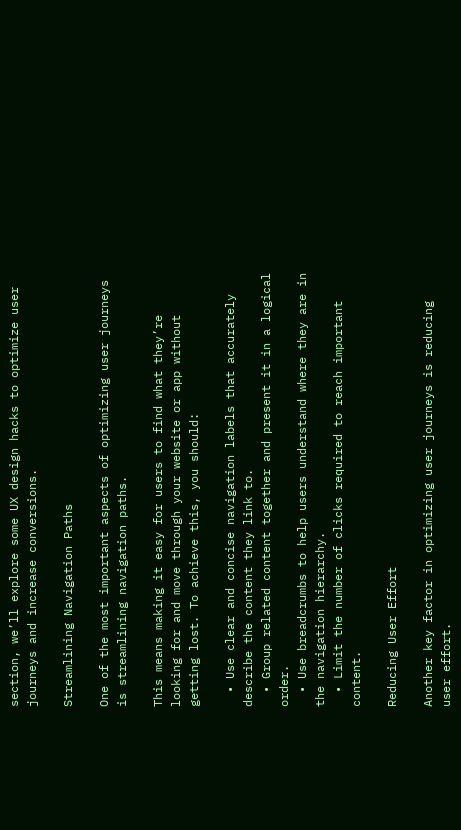section, we’ll explore some UX design hacks to optimize user journeys and increase conversions.

Streamlining Navigation Paths

One of the most important aspects of optimizing user journeys is streamlining navigation paths.

This means making it easy for users to find what they’re looking for and move through your website or app without getting lost. To achieve this, you should:

  • Use clear and concise navigation labels that accurately describe the content they link to.
  • Group related content together and present it in a logical order.
  • Use breadcrumbs to help users understand where they are in the navigation hierarchy.
  • Limit the number of clicks required to reach important content.

Reducing User Effort

Another key factor in optimizing user journeys is reducing user effort.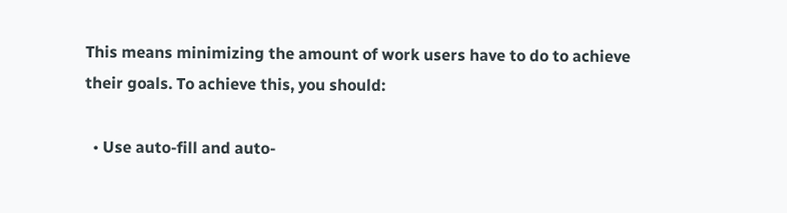This means minimizing the amount of work users have to do to achieve their goals. To achieve this, you should:

  • Use auto-fill and auto-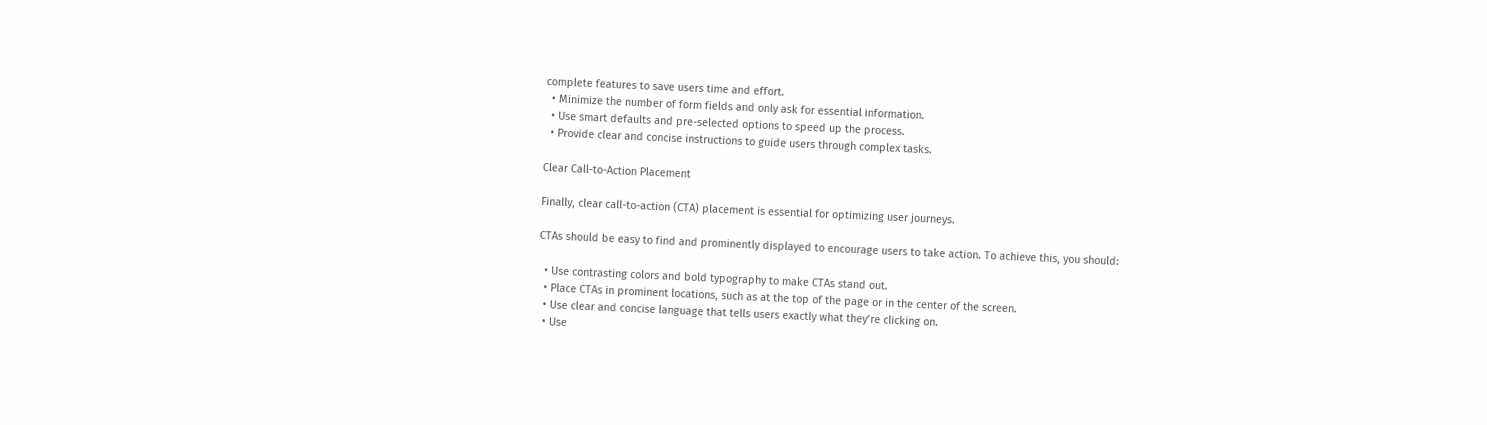complete features to save users time and effort.
  • Minimize the number of form fields and only ask for essential information.
  • Use smart defaults and pre-selected options to speed up the process.
  • Provide clear and concise instructions to guide users through complex tasks.

Clear Call-to-Action Placement

Finally, clear call-to-action (CTA) placement is essential for optimizing user journeys.

CTAs should be easy to find and prominently displayed to encourage users to take action. To achieve this, you should:

  • Use contrasting colors and bold typography to make CTAs stand out.
  • Place CTAs in prominent locations, such as at the top of the page or in the center of the screen.
  • Use clear and concise language that tells users exactly what they’re clicking on.
  • Use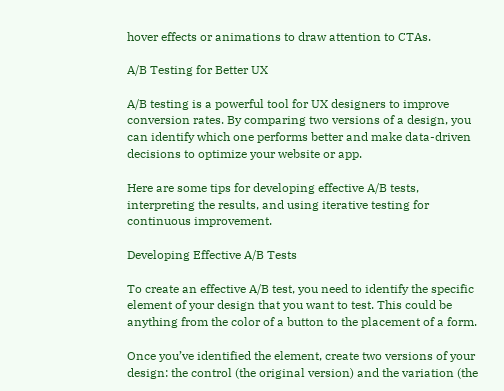hover effects or animations to draw attention to CTAs.

A/B Testing for Better UX

A/B testing is a powerful tool for UX designers to improve conversion rates. By comparing two versions of a design, you can identify which one performs better and make data-driven decisions to optimize your website or app.

Here are some tips for developing effective A/B tests, interpreting the results, and using iterative testing for continuous improvement.

Developing Effective A/B Tests

To create an effective A/B test, you need to identify the specific element of your design that you want to test. This could be anything from the color of a button to the placement of a form.

Once you’ve identified the element, create two versions of your design: the control (the original version) and the variation (the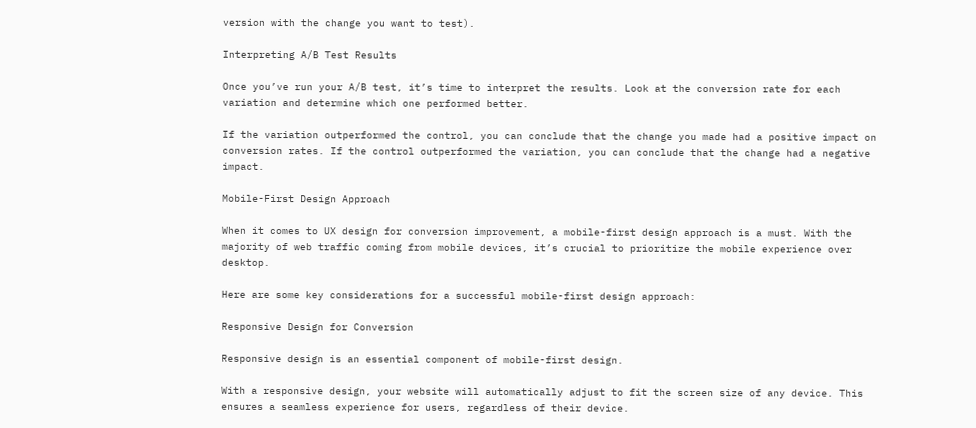version with the change you want to test).

Interpreting A/B Test Results

Once you’ve run your A/B test, it’s time to interpret the results. Look at the conversion rate for each variation and determine which one performed better.

If the variation outperformed the control, you can conclude that the change you made had a positive impact on conversion rates. If the control outperformed the variation, you can conclude that the change had a negative impact.

Mobile-First Design Approach

When it comes to UX design for conversion improvement, a mobile-first design approach is a must. With the majority of web traffic coming from mobile devices, it’s crucial to prioritize the mobile experience over desktop.

Here are some key considerations for a successful mobile-first design approach:

Responsive Design for Conversion

Responsive design is an essential component of mobile-first design.

With a responsive design, your website will automatically adjust to fit the screen size of any device. This ensures a seamless experience for users, regardless of their device.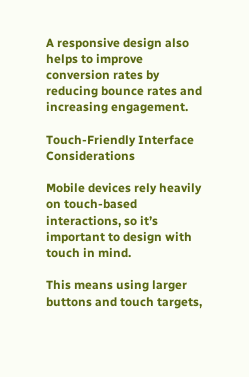A responsive design also helps to improve conversion rates by reducing bounce rates and increasing engagement.

Touch-Friendly Interface Considerations

Mobile devices rely heavily on touch-based interactions, so it’s important to design with touch in mind.

This means using larger buttons and touch targets,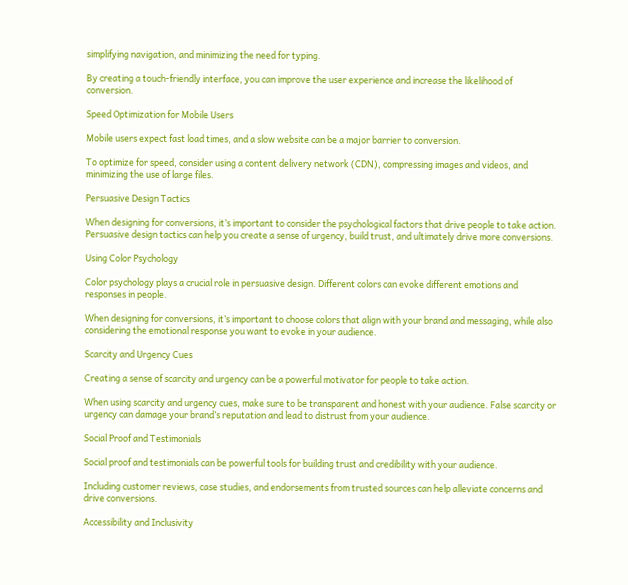simplifying navigation, and minimizing the need for typing.

By creating a touch-friendly interface, you can improve the user experience and increase the likelihood of conversion.

Speed Optimization for Mobile Users

Mobile users expect fast load times, and a slow website can be a major barrier to conversion.

To optimize for speed, consider using a content delivery network (CDN), compressing images and videos, and minimizing the use of large files.

Persuasive Design Tactics

When designing for conversions, it’s important to consider the psychological factors that drive people to take action. Persuasive design tactics can help you create a sense of urgency, build trust, and ultimately drive more conversions.

Using Color Psychology

Color psychology plays a crucial role in persuasive design. Different colors can evoke different emotions and responses in people.

When designing for conversions, it’s important to choose colors that align with your brand and messaging, while also considering the emotional response you want to evoke in your audience.

Scarcity and Urgency Cues

Creating a sense of scarcity and urgency can be a powerful motivator for people to take action.

When using scarcity and urgency cues, make sure to be transparent and honest with your audience. False scarcity or urgency can damage your brand’s reputation and lead to distrust from your audience.

Social Proof and Testimonials

Social proof and testimonials can be powerful tools for building trust and credibility with your audience.

Including customer reviews, case studies, and endorsements from trusted sources can help alleviate concerns and drive conversions.

Accessibility and Inclusivity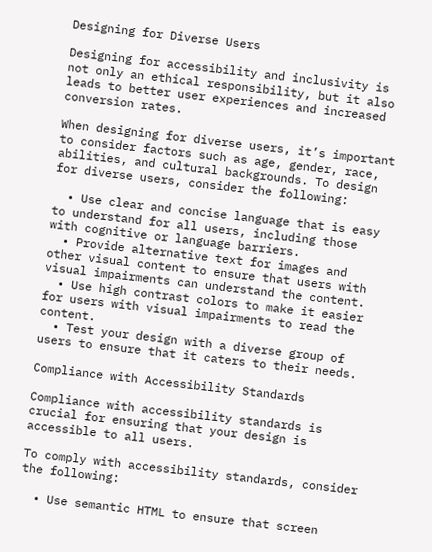Designing for Diverse Users

Designing for accessibility and inclusivity is not only an ethical responsibility, but it also leads to better user experiences and increased conversion rates.

When designing for diverse users, it’s important to consider factors such as age, gender, race, abilities, and cultural backgrounds. To design for diverse users, consider the following:

  • Use clear and concise language that is easy to understand for all users, including those with cognitive or language barriers.
  • Provide alternative text for images and other visual content to ensure that users with visual impairments can understand the content.
  • Use high contrast colors to make it easier for users with visual impairments to read the content.
  • Test your design with a diverse group of users to ensure that it caters to their needs.

Compliance with Accessibility Standards

Compliance with accessibility standards is crucial for ensuring that your design is accessible to all users.

To comply with accessibility standards, consider the following:

  • Use semantic HTML to ensure that screen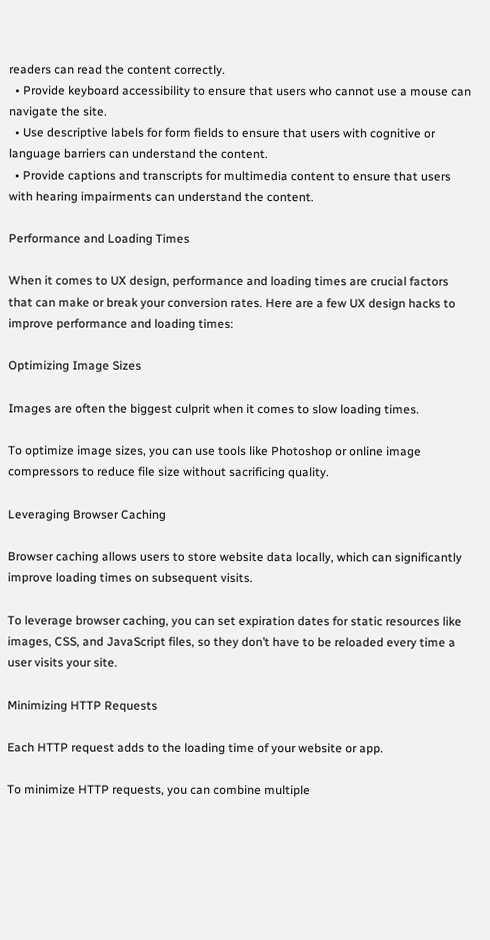readers can read the content correctly.
  • Provide keyboard accessibility to ensure that users who cannot use a mouse can navigate the site.
  • Use descriptive labels for form fields to ensure that users with cognitive or language barriers can understand the content.
  • Provide captions and transcripts for multimedia content to ensure that users with hearing impairments can understand the content.

Performance and Loading Times

When it comes to UX design, performance and loading times are crucial factors that can make or break your conversion rates. Here are a few UX design hacks to improve performance and loading times:

Optimizing Image Sizes

Images are often the biggest culprit when it comes to slow loading times.

To optimize image sizes, you can use tools like Photoshop or online image compressors to reduce file size without sacrificing quality.

Leveraging Browser Caching

Browser caching allows users to store website data locally, which can significantly improve loading times on subsequent visits.

To leverage browser caching, you can set expiration dates for static resources like images, CSS, and JavaScript files, so they don’t have to be reloaded every time a user visits your site.

Minimizing HTTP Requests

Each HTTP request adds to the loading time of your website or app.

To minimize HTTP requests, you can combine multiple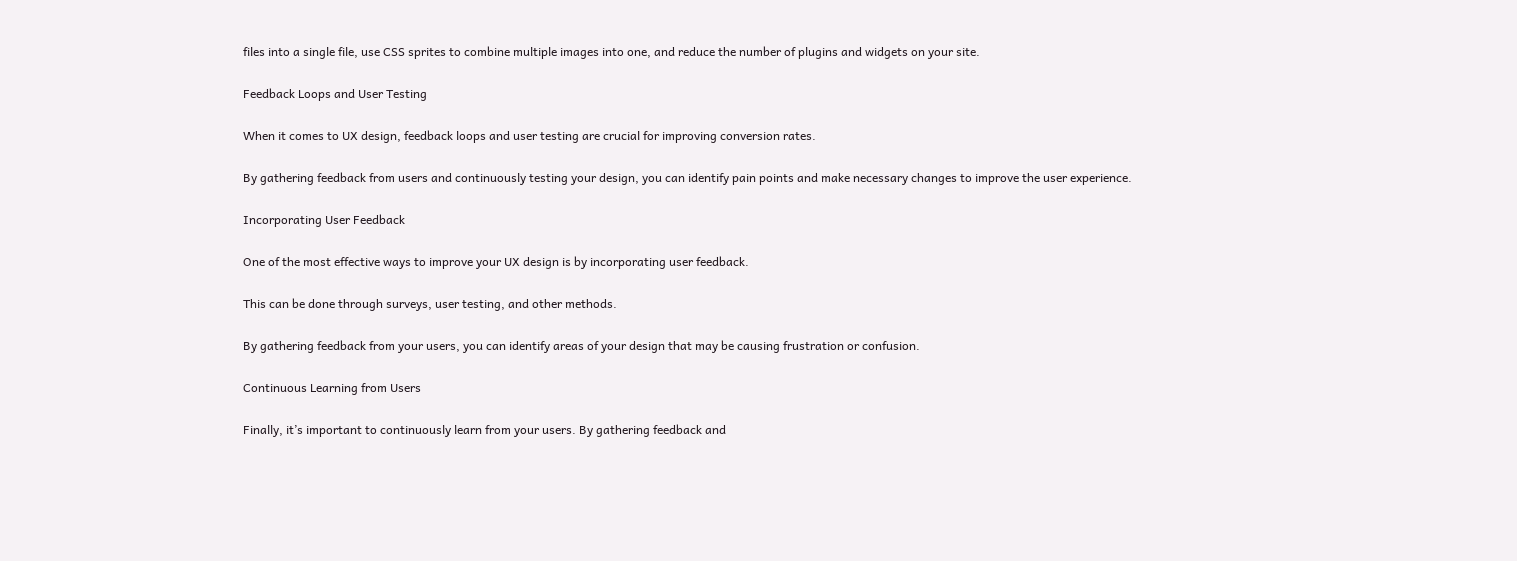files into a single file, use CSS sprites to combine multiple images into one, and reduce the number of plugins and widgets on your site.

Feedback Loops and User Testing

When it comes to UX design, feedback loops and user testing are crucial for improving conversion rates.

By gathering feedback from users and continuously testing your design, you can identify pain points and make necessary changes to improve the user experience.

Incorporating User Feedback

One of the most effective ways to improve your UX design is by incorporating user feedback.

This can be done through surveys, user testing, and other methods.

By gathering feedback from your users, you can identify areas of your design that may be causing frustration or confusion.

Continuous Learning from Users

Finally, it’s important to continuously learn from your users. By gathering feedback and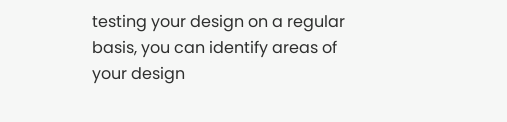testing your design on a regular basis, you can identify areas of your design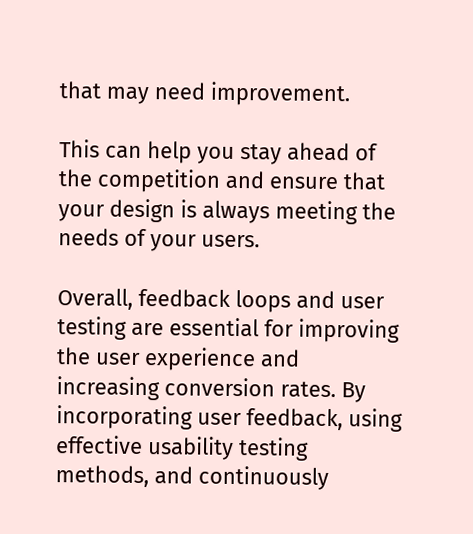that may need improvement.

This can help you stay ahead of the competition and ensure that your design is always meeting the needs of your users.

Overall, feedback loops and user testing are essential for improving the user experience and increasing conversion rates. By incorporating user feedback, using effective usability testing methods, and continuously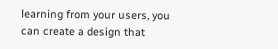learning from your users, you can create a design that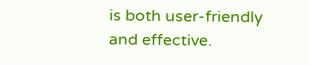is both user-friendly and effective.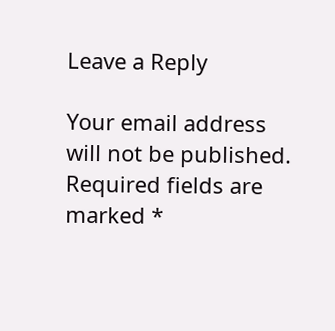Leave a Reply

Your email address will not be published. Required fields are marked *